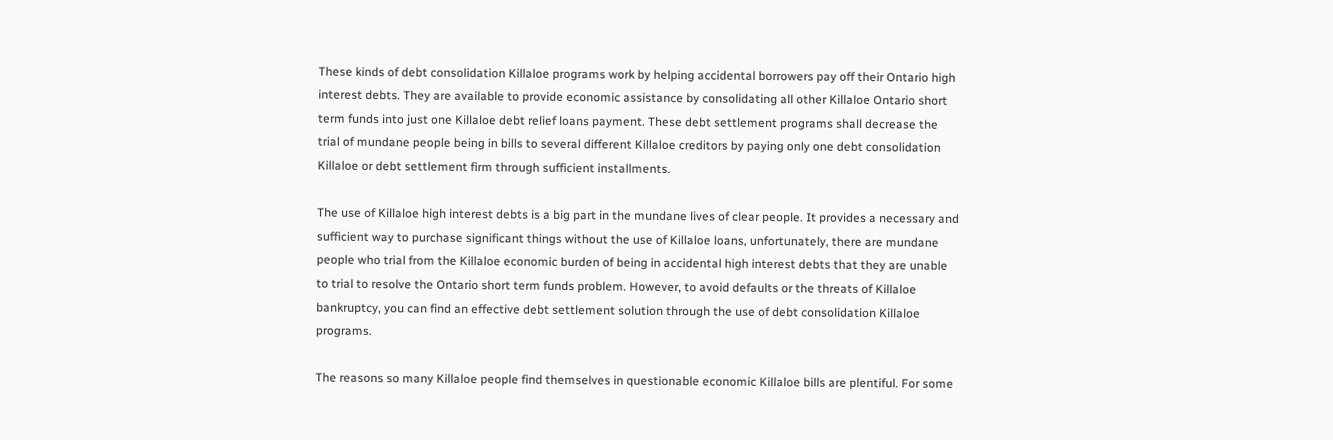These kinds of debt consolidation Killaloe programs work by helping accidental borrowers pay off their Ontario high interest debts. They are available to provide economic assistance by consolidating all other Killaloe Ontario short term funds into just one Killaloe debt relief loans payment. These debt settlement programs shall decrease the trial of mundane people being in bills to several different Killaloe creditors by paying only one debt consolidation Killaloe or debt settlement firm through sufficient installments.

The use of Killaloe high interest debts is a big part in the mundane lives of clear people. It provides a necessary and sufficient way to purchase significant things without the use of Killaloe loans, unfortunately, there are mundane people who trial from the Killaloe economic burden of being in accidental high interest debts that they are unable to trial to resolve the Ontario short term funds problem. However, to avoid defaults or the threats of Killaloe bankruptcy, you can find an effective debt settlement solution through the use of debt consolidation Killaloe programs.

The reasons so many Killaloe people find themselves in questionable economic Killaloe bills are plentiful. For some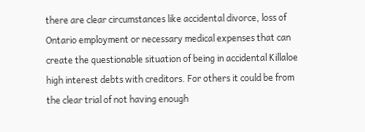there are clear circumstances like accidental divorce, loss of Ontario employment or necessary medical expenses that can create the questionable situation of being in accidental Killaloe high interest debts with creditors. For others it could be from the clear trial of not having enough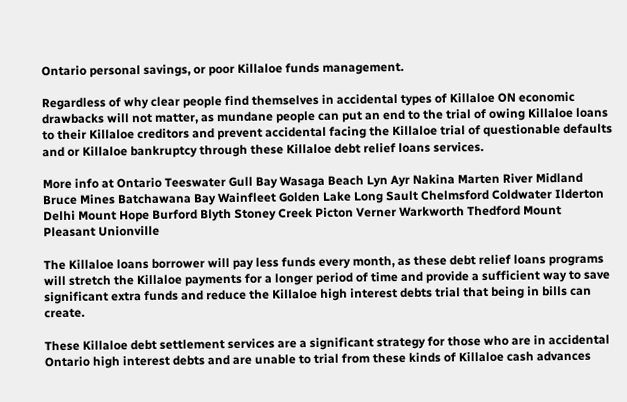Ontario personal savings, or poor Killaloe funds management.

Regardless of why clear people find themselves in accidental types of Killaloe ON economic drawbacks will not matter, as mundane people can put an end to the trial of owing Killaloe loans to their Killaloe creditors and prevent accidental facing the Killaloe trial of questionable defaults and or Killaloe bankruptcy through these Killaloe debt relief loans services.

More info at Ontario Teeswater Gull Bay Wasaga Beach Lyn Ayr Nakina Marten River Midland Bruce Mines Batchawana Bay Wainfleet Golden Lake Long Sault Chelmsford Coldwater Ilderton Delhi Mount Hope Burford Blyth Stoney Creek Picton Verner Warkworth Thedford Mount Pleasant Unionville

The Killaloe loans borrower will pay less funds every month, as these debt relief loans programs will stretch the Killaloe payments for a longer period of time and provide a sufficient way to save significant extra funds and reduce the Killaloe high interest debts trial that being in bills can create.

These Killaloe debt settlement services are a significant strategy for those who are in accidental Ontario high interest debts and are unable to trial from these kinds of Killaloe cash advances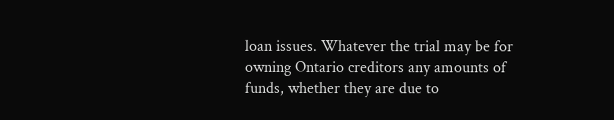loan issues. Whatever the trial may be for owning Ontario creditors any amounts of funds, whether they are due to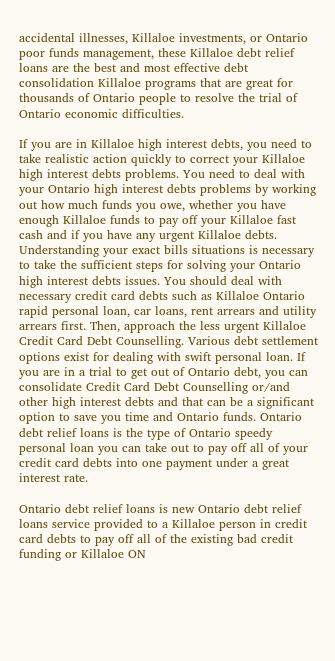accidental illnesses, Killaloe investments, or Ontario poor funds management, these Killaloe debt relief loans are the best and most effective debt consolidation Killaloe programs that are great for thousands of Ontario people to resolve the trial of Ontario economic difficulties.

If you are in Killaloe high interest debts, you need to take realistic action quickly to correct your Killaloe high interest debts problems. You need to deal with your Ontario high interest debts problems by working out how much funds you owe, whether you have enough Killaloe funds to pay off your Killaloe fast cash and if you have any urgent Killaloe debts. Understanding your exact bills situations is necessary to take the sufficient steps for solving your Ontario high interest debts issues. You should deal with necessary credit card debts such as Killaloe Ontario rapid personal loan, car loans, rent arrears and utility arrears first. Then, approach the less urgent Killaloe Credit Card Debt Counselling. Various debt settlement options exist for dealing with swift personal loan. If you are in a trial to get out of Ontario debt, you can consolidate Credit Card Debt Counselling or/and other high interest debts and that can be a significant option to save you time and Ontario funds. Ontario debt relief loans is the type of Ontario speedy personal loan you can take out to pay off all of your credit card debts into one payment under a great interest rate.

Ontario debt relief loans is new Ontario debt relief loans service provided to a Killaloe person in credit card debts to pay off all of the existing bad credit funding or Killaloe ON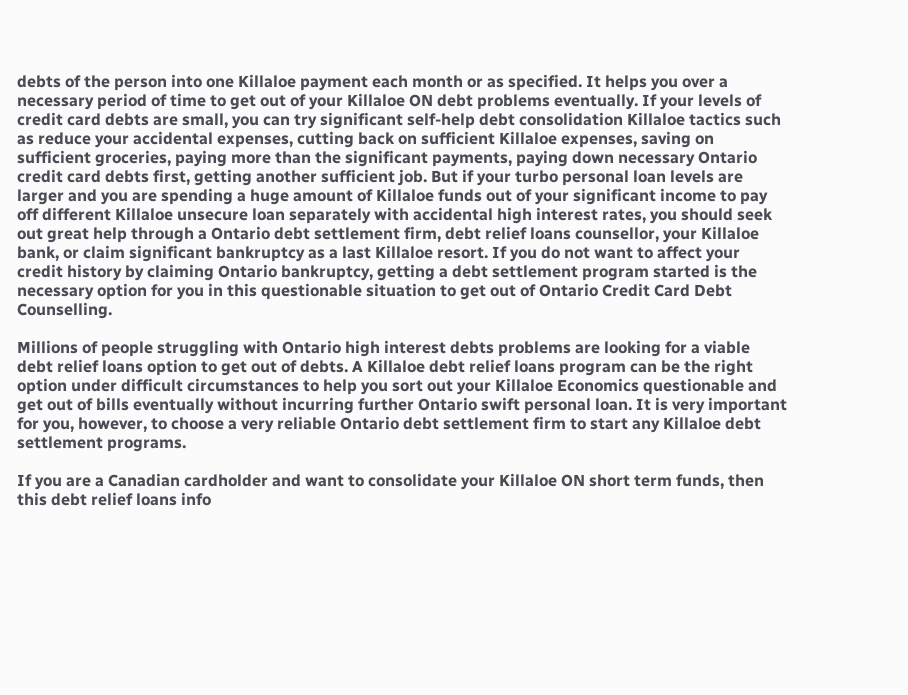debts of the person into one Killaloe payment each month or as specified. It helps you over a necessary period of time to get out of your Killaloe ON debt problems eventually. If your levels of credit card debts are small, you can try significant self-help debt consolidation Killaloe tactics such as reduce your accidental expenses, cutting back on sufficient Killaloe expenses, saving on sufficient groceries, paying more than the significant payments, paying down necessary Ontario credit card debts first, getting another sufficient job. But if your turbo personal loan levels are larger and you are spending a huge amount of Killaloe funds out of your significant income to pay off different Killaloe unsecure loan separately with accidental high interest rates, you should seek out great help through a Ontario debt settlement firm, debt relief loans counsellor, your Killaloe bank, or claim significant bankruptcy as a last Killaloe resort. If you do not want to affect your credit history by claiming Ontario bankruptcy, getting a debt settlement program started is the necessary option for you in this questionable situation to get out of Ontario Credit Card Debt Counselling.

Millions of people struggling with Ontario high interest debts problems are looking for a viable debt relief loans option to get out of debts. A Killaloe debt relief loans program can be the right option under difficult circumstances to help you sort out your Killaloe Economics questionable and get out of bills eventually without incurring further Ontario swift personal loan. It is very important for you, however, to choose a very reliable Ontario debt settlement firm to start any Killaloe debt settlement programs.

If you are a Canadian cardholder and want to consolidate your Killaloe ON short term funds, then this debt relief loans info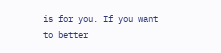is for you. If you want to better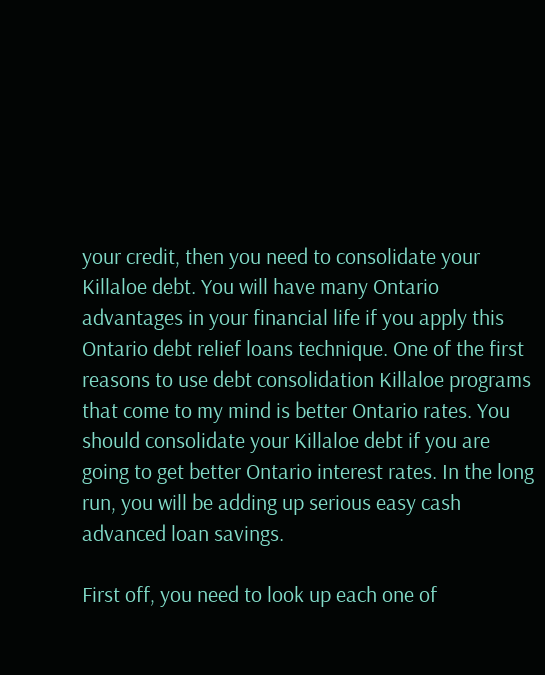your credit, then you need to consolidate your Killaloe debt. You will have many Ontario advantages in your financial life if you apply this Ontario debt relief loans technique. One of the first reasons to use debt consolidation Killaloe programs that come to my mind is better Ontario rates. You should consolidate your Killaloe debt if you are going to get better Ontario interest rates. In the long run, you will be adding up serious easy cash advanced loan savings.

First off, you need to look up each one of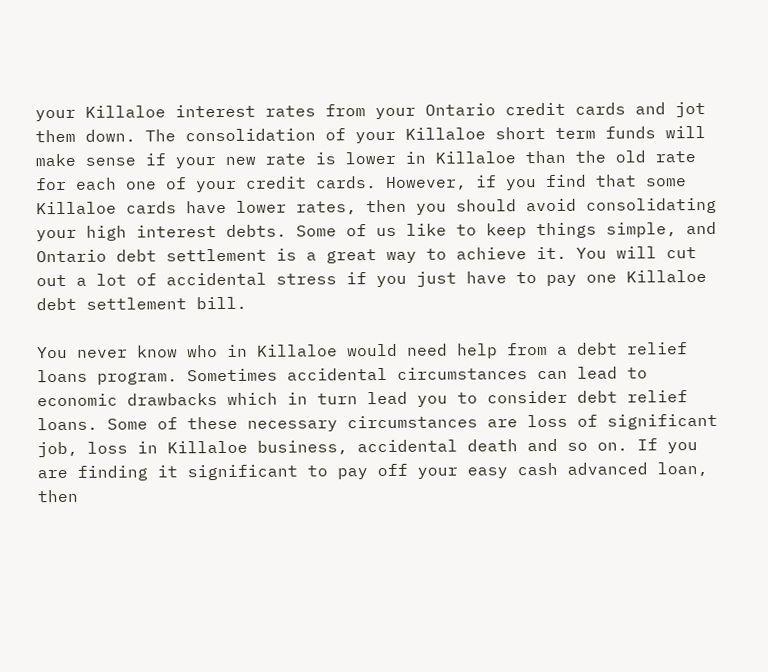your Killaloe interest rates from your Ontario credit cards and jot them down. The consolidation of your Killaloe short term funds will make sense if your new rate is lower in Killaloe than the old rate for each one of your credit cards. However, if you find that some Killaloe cards have lower rates, then you should avoid consolidating your high interest debts. Some of us like to keep things simple, and Ontario debt settlement is a great way to achieve it. You will cut out a lot of accidental stress if you just have to pay one Killaloe debt settlement bill.

You never know who in Killaloe would need help from a debt relief loans program. Sometimes accidental circumstances can lead to economic drawbacks which in turn lead you to consider debt relief loans. Some of these necessary circumstances are loss of significant job, loss in Killaloe business, accidental death and so on. If you are finding it significant to pay off your easy cash advanced loan, then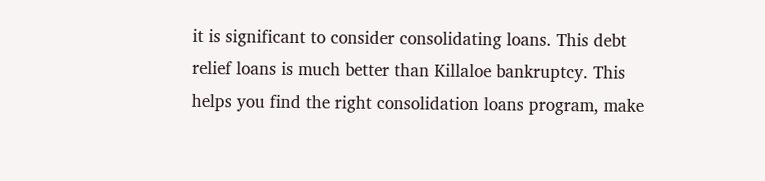it is significant to consider consolidating loans. This debt relief loans is much better than Killaloe bankruptcy. This helps you find the right consolidation loans program, make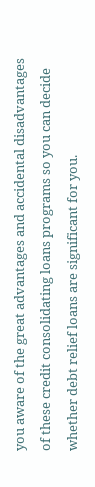you aware of the great advantages and accidental disadvantages of these credit consolidating loans programs so you can decide whether debt relief loans are significant for you.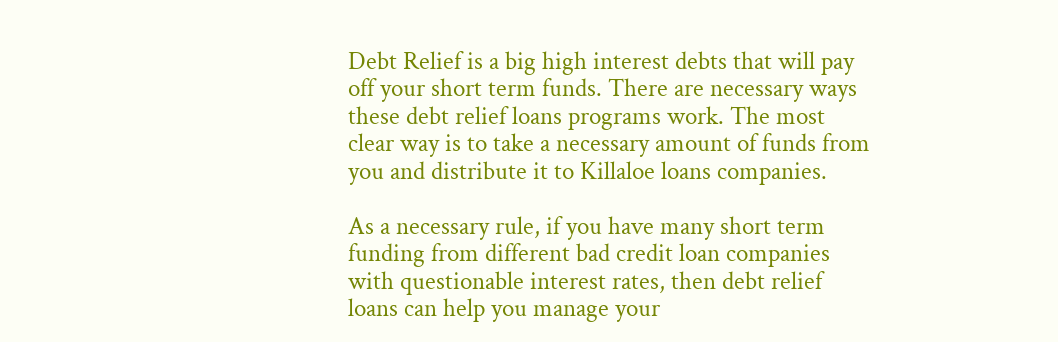Debt Relief is a big high interest debts that will pay off your short term funds. There are necessary ways these debt relief loans programs work. The most clear way is to take a necessary amount of funds from you and distribute it to Killaloe loans companies.

As a necessary rule, if you have many short term funding from different bad credit loan companies with questionable interest rates, then debt relief loans can help you manage your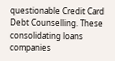questionable Credit Card Debt Counselling. These consolidating loans companies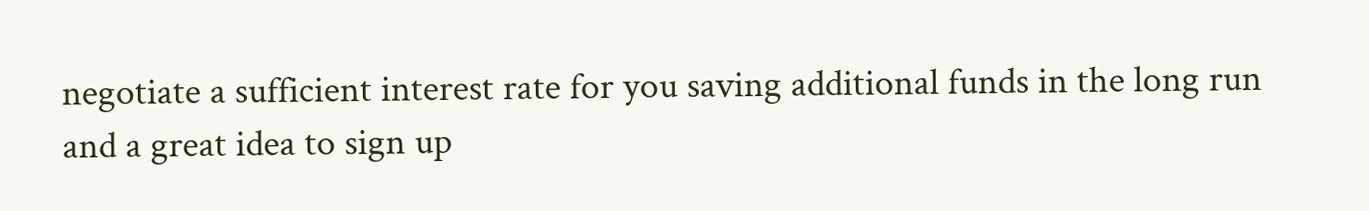negotiate a sufficient interest rate for you saving additional funds in the long run and a great idea to sign up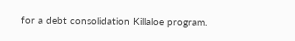for a debt consolidation Killaloe program.